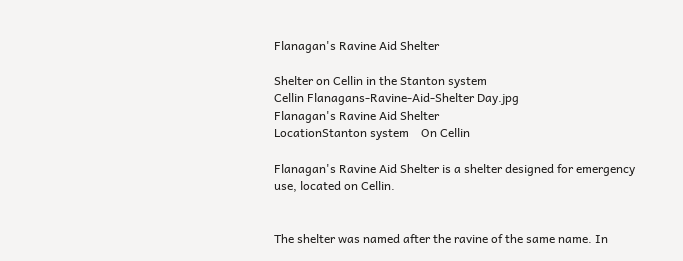Flanagan's Ravine Aid Shelter

Shelter on Cellin in the Stanton system
Cellin Flanagans-Ravine-Aid-Shelter Day.jpg
Flanagan's Ravine Aid Shelter
LocationStanton system    On Cellin

Flanagan's Ravine Aid Shelter is a shelter designed for emergency use, located on Cellin.


The shelter was named after the ravine of the same name. In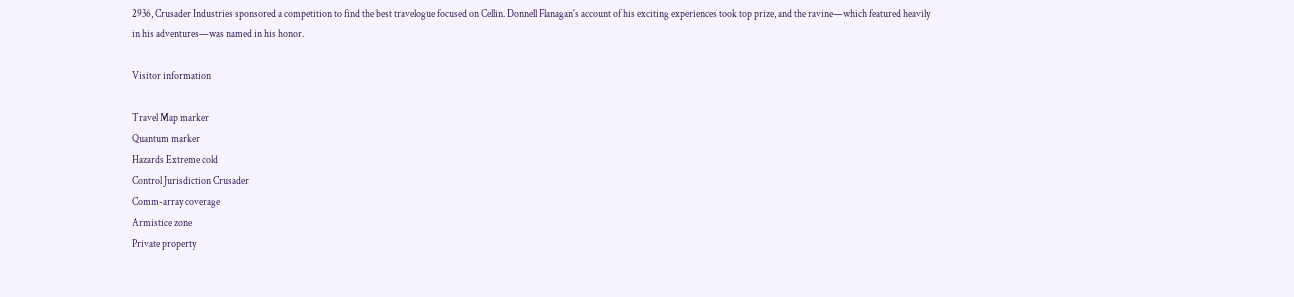2936, Crusader Industries sponsored a competition to find the best travelogue focused on Cellin. Donnell Flanagan's account of his exciting experiences took top prize, and the ravine—which featured heavily in his adventures—was named in his honor.

Visitor information

Travel Map marker
Quantum marker
Hazards Extreme cold
Control Jurisdiction Crusader
Comm-array coverage
Armistice zone
Private property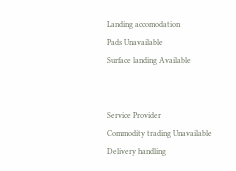Landing accomodation
Pads Unavailable
Surface landing Available


Service Provider
Commodity trading Unavailable
Delivery handling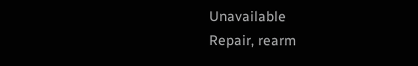Unavailable
Repair, rearm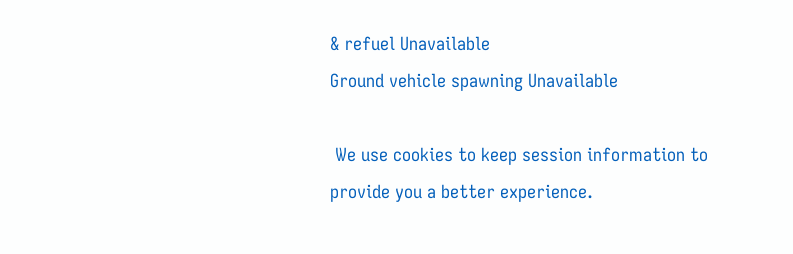& refuel Unavailable
Ground vehicle spawning Unavailable

 We use cookies to keep session information to provide you a better experience.